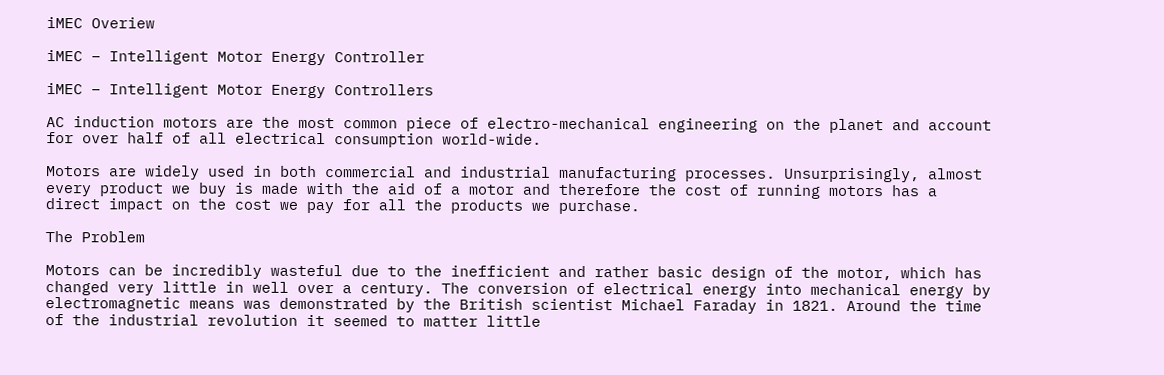iMEC Overiew

iMEC – Intelligent Motor Energy Controller

iMEC – Intelligent Motor Energy Controllers

AC induction motors are the most common piece of electro-mechanical engineering on the planet and account for over half of all electrical consumption world-wide.

Motors are widely used in both commercial and industrial manufacturing processes. Unsurprisingly, almost every product we buy is made with the aid of a motor and therefore the cost of running motors has a direct impact on the cost we pay for all the products we purchase.

The Problem

Motors can be incredibly wasteful due to the inefficient and rather basic design of the motor, which has changed very little in well over a century. The conversion of electrical energy into mechanical energy by electromagnetic means was demonstrated by the British scientist Michael Faraday in 1821. Around the time of the industrial revolution it seemed to matter little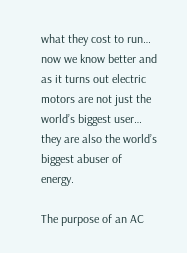what they cost to run… now we know better and as it turns out electric motors are not just the world’s biggest user… they are also the world’s biggest abuser of energy.

The purpose of an AC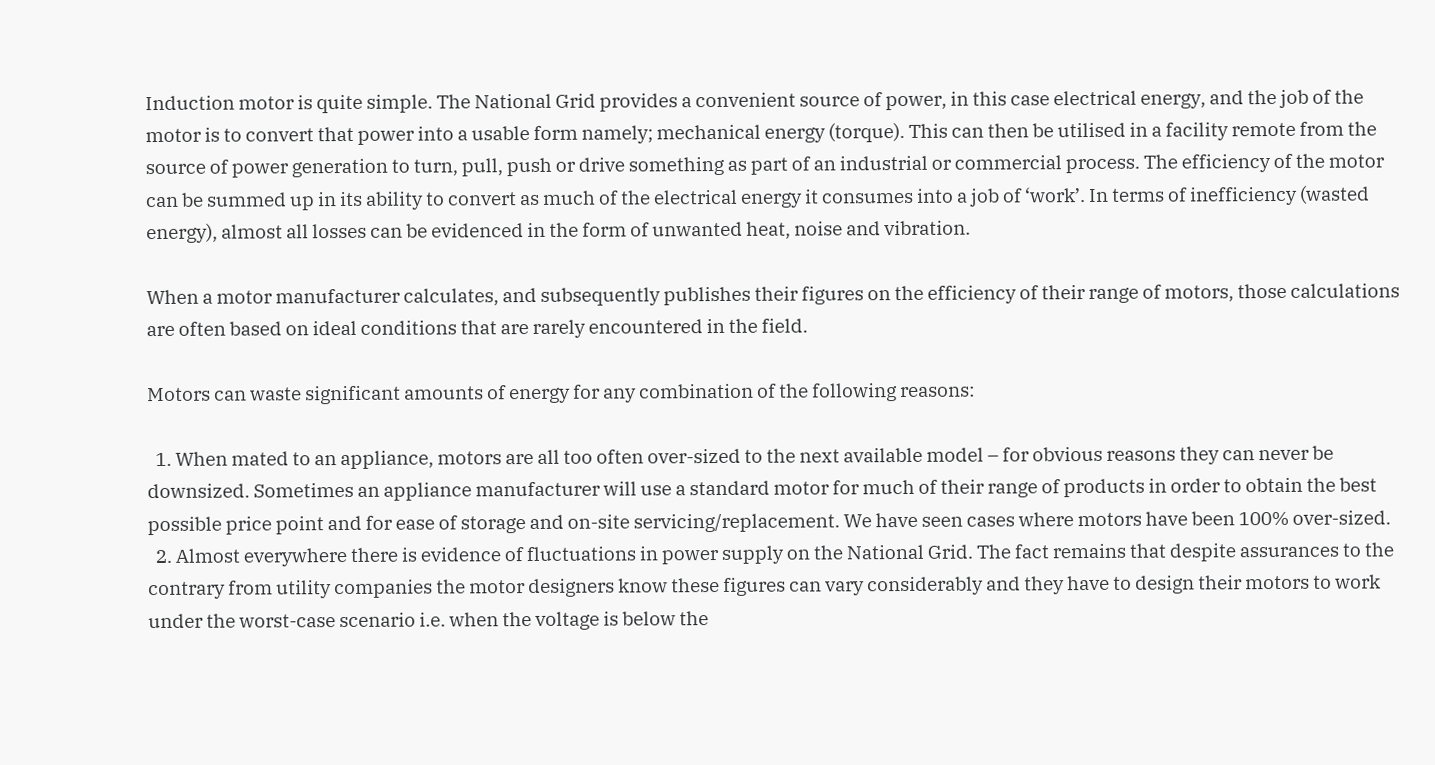Induction motor is quite simple. The National Grid provides a convenient source of power, in this case electrical energy, and the job of the motor is to convert that power into a usable form namely; mechanical energy (torque). This can then be utilised in a facility remote from the source of power generation to turn, pull, push or drive something as part of an industrial or commercial process. The efficiency of the motor can be summed up in its ability to convert as much of the electrical energy it consumes into a job of ‘work’. In terms of inefficiency (wasted energy), almost all losses can be evidenced in the form of unwanted heat, noise and vibration.

When a motor manufacturer calculates, and subsequently publishes their figures on the efficiency of their range of motors, those calculations are often based on ideal conditions that are rarely encountered in the field.

Motors can waste significant amounts of energy for any combination of the following reasons:

  1. When mated to an appliance, motors are all too often over-sized to the next available model – for obvious reasons they can never be downsized. Sometimes an appliance manufacturer will use a standard motor for much of their range of products in order to obtain the best possible price point and for ease of storage and on-site servicing/replacement. We have seen cases where motors have been 100% over-sized.
  2. Almost everywhere there is evidence of fluctuations in power supply on the National Grid. The fact remains that despite assurances to the contrary from utility companies the motor designers know these figures can vary considerably and they have to design their motors to work under the worst-case scenario i.e. when the voltage is below the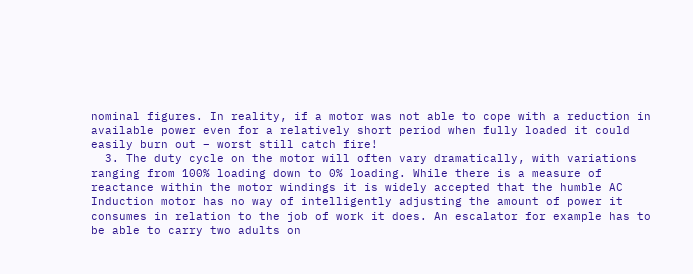nominal figures. In reality, if a motor was not able to cope with a reduction in available power even for a relatively short period when fully loaded it could easily burn out – worst still catch fire!
  3. The duty cycle on the motor will often vary dramatically, with variations ranging from 100% loading down to 0% loading. While there is a measure of reactance within the motor windings it is widely accepted that the humble AC Induction motor has no way of intelligently adjusting the amount of power it consumes in relation to the job of work it does. An escalator for example has to be able to carry two adults on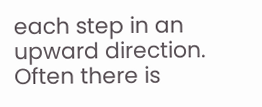each step in an upward direction. Often there is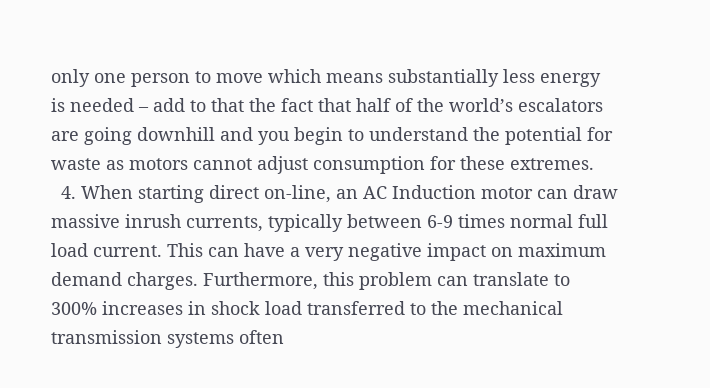only one person to move which means substantially less energy is needed – add to that the fact that half of the world’s escalators are going downhill and you begin to understand the potential for waste as motors cannot adjust consumption for these extremes.
  4. When starting direct on-line, an AC Induction motor can draw massive inrush currents, typically between 6-9 times normal full load current. This can have a very negative impact on maximum demand charges. Furthermore, this problem can translate to 300% increases in shock load transferred to the mechanical transmission systems often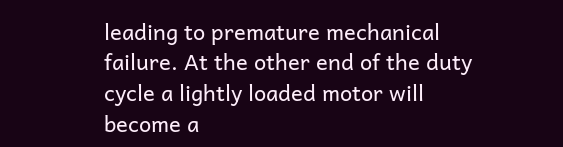leading to premature mechanical failure. At the other end of the duty cycle a lightly loaded motor will become a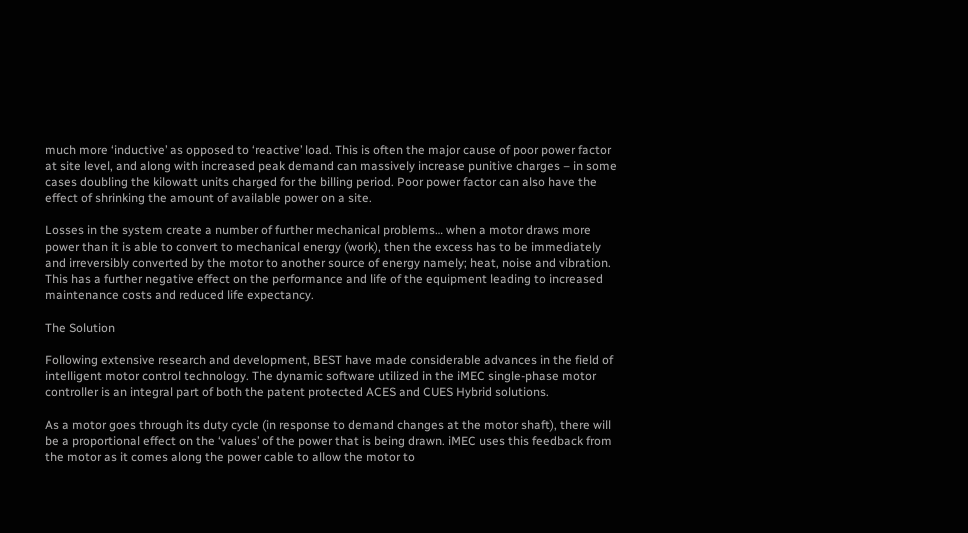much more ‘inductive’ as opposed to ‘reactive’ load. This is often the major cause of poor power factor at site level, and along with increased peak demand can massively increase punitive charges – in some cases doubling the kilowatt units charged for the billing period. Poor power factor can also have the effect of shrinking the amount of available power on a site.

Losses in the system create a number of further mechanical problems… when a motor draws more power than it is able to convert to mechanical energy (work), then the excess has to be immediately and irreversibly converted by the motor to another source of energy namely; heat, noise and vibration. This has a further negative effect on the performance and life of the equipment leading to increased maintenance costs and reduced life expectancy.

The Solution

Following extensive research and development, BEST have made considerable advances in the field of intelligent motor control technology. The dynamic software utilized in the iMEC single-phase motor controller is an integral part of both the patent protected ACES and CUES Hybrid solutions.

As a motor goes through its duty cycle (in response to demand changes at the motor shaft), there will be a proportional effect on the ‘values’ of the power that is being drawn. iMEC uses this feedback from the motor as it comes along the power cable to allow the motor to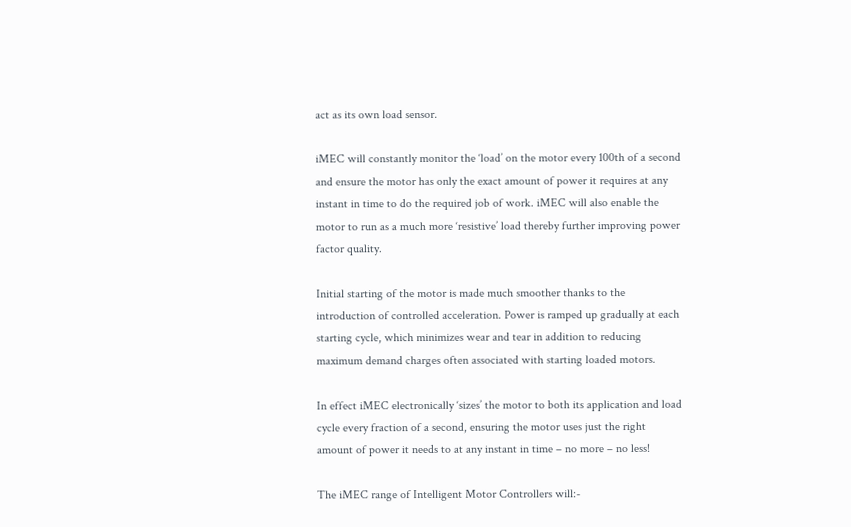act as its own load sensor.

iMEC will constantly monitor the ‘load’ on the motor every 100th of a second and ensure the motor has only the exact amount of power it requires at any instant in time to do the required job of work. iMEC will also enable the motor to run as a much more ‘resistive’ load thereby further improving power factor quality.

Initial starting of the motor is made much smoother thanks to the introduction of controlled acceleration. Power is ramped up gradually at each starting cycle, which minimizes wear and tear in addition to reducing maximum demand charges often associated with starting loaded motors.

In effect iMEC electronically ‘sizes’ the motor to both its application and load cycle every fraction of a second, ensuring the motor uses just the right amount of power it needs to at any instant in time – no more – no less!

The iMEC range of Intelligent Motor Controllers will:-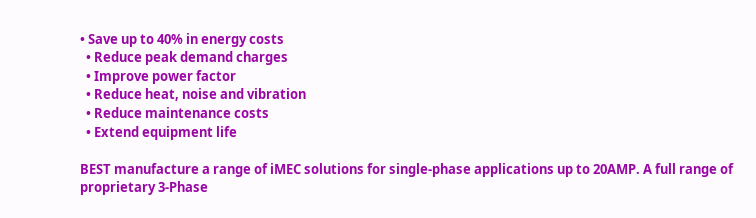• Save up to 40% in energy costs
  • Reduce peak demand charges
  • Improve power factor
  • Reduce heat, noise and vibration
  • Reduce maintenance costs
  • Extend equipment life

BEST manufacture a range of iMEC solutions for single-phase applications up to 20AMP. A full range of proprietary 3-Phase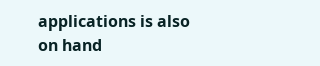applications is also on hand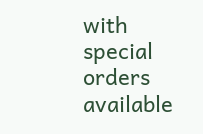with special orders available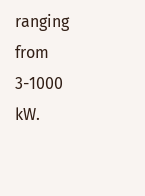ranging from 3-1000 kW.